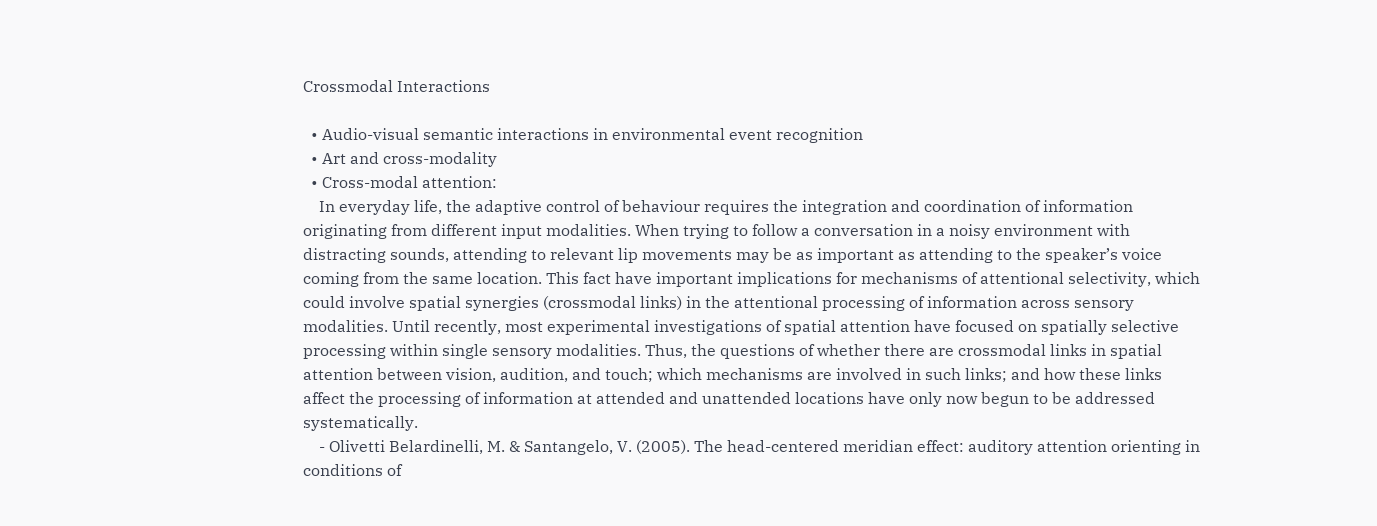Crossmodal Interactions

  • Audio-visual semantic interactions in environmental event recognition
  • Art and cross-modality
  • Cross-modal attention:
    In everyday life, the adaptive control of behaviour requires the integration and coordination of information originating from different input modalities. When trying to follow a conversation in a noisy environment with distracting sounds, attending to relevant lip movements may be as important as attending to the speaker’s voice coming from the same location. This fact have important implications for mechanisms of attentional selectivity, which could involve spatial synergies (crossmodal links) in the attentional processing of information across sensory modalities. Until recently, most experimental investigations of spatial attention have focused on spatially selective processing within single sensory modalities. Thus, the questions of whether there are crossmodal links in spatial attention between vision, audition, and touch; which mechanisms are involved in such links; and how these links affect the processing of information at attended and unattended locations have only now begun to be addressed systematically.
    - Olivetti Belardinelli, M. & Santangelo, V. (2005). The head-centered meridian effect: auditory attention orienting in conditions of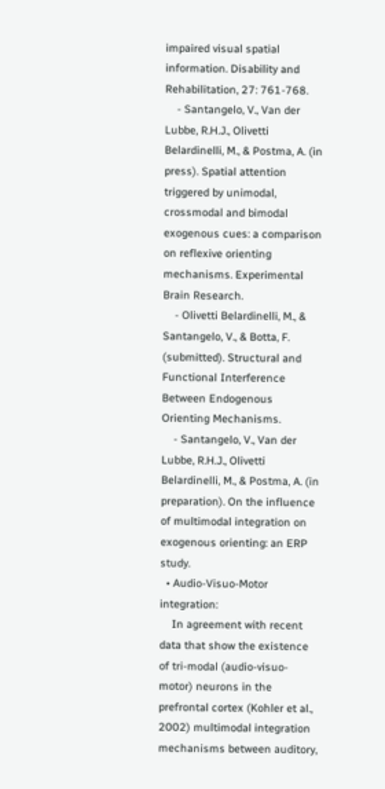impaired visual spatial information. Disability and Rehabilitation, 27: 761-768.
    - Santangelo, V., Van der Lubbe, R.H.J., Olivetti Belardinelli, M., & Postma, A. (in press). Spatial attention triggered by unimodal, crossmodal and bimodal exogenous cues: a comparison on reflexive orienting mechanisms. Experimental Brain Research.
    - Olivetti Belardinelli, M., & Santangelo, V., & Botta, F. (submitted). Structural and Functional Interference Between Endogenous Orienting Mechanisms.
    - Santangelo, V., Van der Lubbe, R.H.J., Olivetti Belardinelli, M., & Postma, A. (in preparation). On the influence of multimodal integration on exogenous orienting: an ERP study.
  • Audio-Visuo-Motor integration:
    In agreement with recent data that show the existence of tri-modal (audio-visuo-motor) neurons in the prefrontal cortex (Kohler et al., 2002) multimodal integration mechanisms between auditory,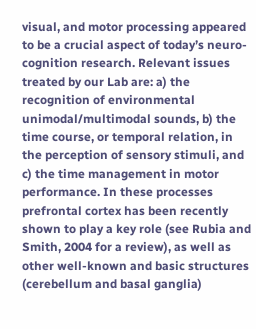visual, and motor processing appeared to be a crucial aspect of today’s neuro-cognition research. Relevant issues treated by our Lab are: a) the recognition of environmental unimodal/multimodal sounds, b) the time course, or temporal relation, in the perception of sensory stimuli, and c) the time management in motor performance. In these processes prefrontal cortex has been recently shown to play a key role (see Rubia and Smith, 2004 for a review), as well as other well-known and basic structures (cerebellum and basal ganglia)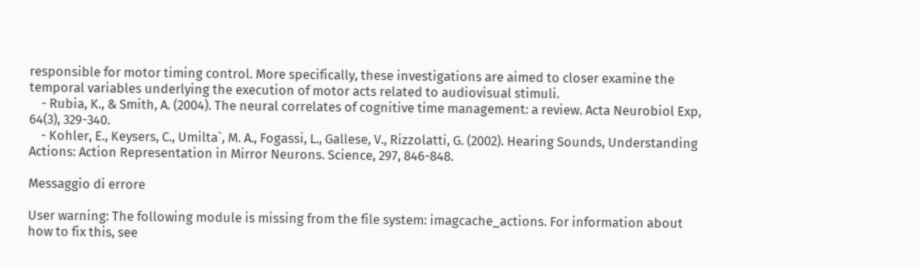responsible for motor timing control. More specifically, these investigations are aimed to closer examine the temporal variables underlying the execution of motor acts related to audiovisual stimuli.
    - Rubia, K., & Smith, A. (2004). The neural correlates of cognitive time management: a review. Acta Neurobiol Exp, 64(3), 329-340.
    - Kohler, E., Keysers, C., Umilta`, M. A., Fogassi, L., Gallese, V., Rizzolatti, G. (2002). Hearing Sounds, Understanding Actions: Action Representation in Mirror Neurons. Science, 297, 846-848.

Messaggio di errore

User warning: The following module is missing from the file system: imagcache_actions. For information about how to fix this, see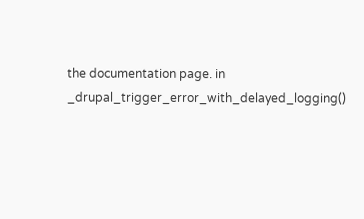the documentation page. in _drupal_trigger_error_with_delayed_logging()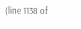(line 1138 of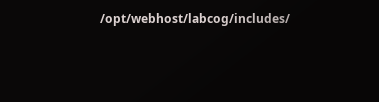/opt/webhost/labcog/includes/